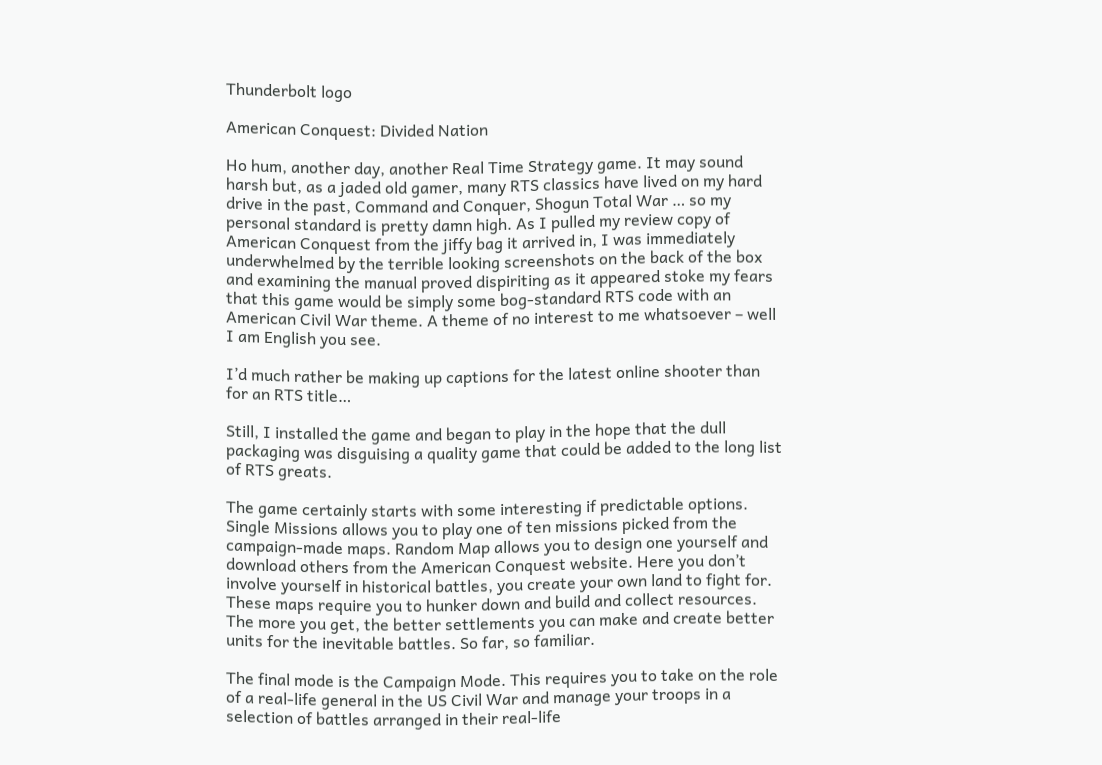Thunderbolt logo

American Conquest: Divided Nation

Ho hum, another day, another Real Time Strategy game. It may sound harsh but, as a jaded old gamer, many RTS classics have lived on my hard drive in the past, Command and Conquer, Shogun Total War … so my personal standard is pretty damn high. As I pulled my review copy of American Conquest from the jiffy bag it arrived in, I was immediately underwhelmed by the terrible looking screenshots on the back of the box and examining the manual proved dispiriting as it appeared stoke my fears that this game would be simply some bog-standard RTS code with an American Civil War theme. A theme of no interest to me whatsoever – well I am English you see.

I’d much rather be making up captions for the latest online shooter than for an RTS title…

Still, I installed the game and began to play in the hope that the dull packaging was disguising a quality game that could be added to the long list of RTS greats.

The game certainly starts with some interesting if predictable options. Single Missions allows you to play one of ten missions picked from the campaign-made maps. Random Map allows you to design one yourself and download others from the American Conquest website. Here you don’t involve yourself in historical battles, you create your own land to fight for. These maps require you to hunker down and build and collect resources. The more you get, the better settlements you can make and create better units for the inevitable battles. So far, so familiar.

The final mode is the Campaign Mode. This requires you to take on the role of a real-life general in the US Civil War and manage your troops in a selection of battles arranged in their real-life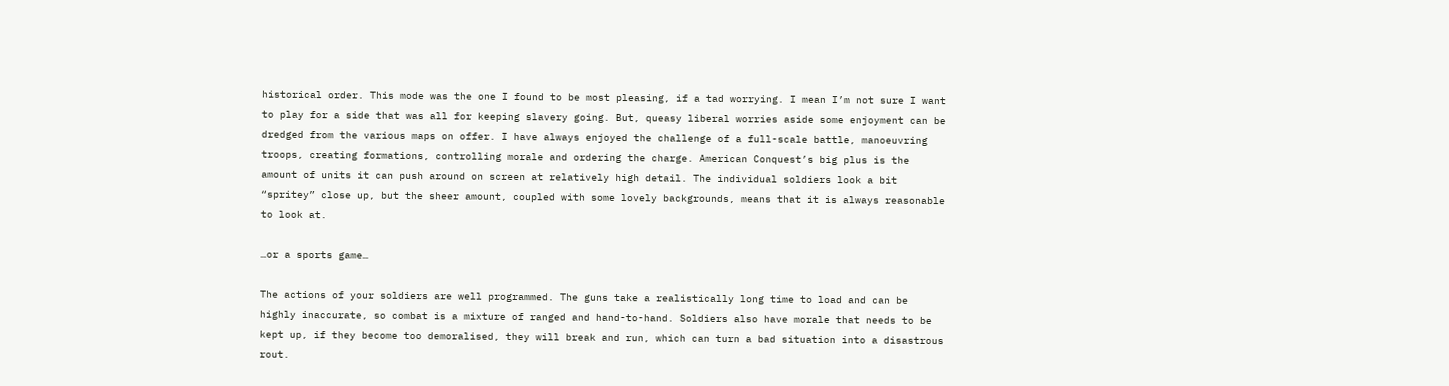historical order. This mode was the one I found to be most pleasing, if a tad worrying. I mean I’m not sure I want to play for a side that was all for keeping slavery going. But, queasy liberal worries aside some enjoyment can be dredged from the various maps on offer. I have always enjoyed the challenge of a full-scale battle, manoeuvring troops, creating formations, controlling morale and ordering the charge. American Conquest’s big plus is the amount of units it can push around on screen at relatively high detail. The individual soldiers look a bit “spritey” close up, but the sheer amount, coupled with some lovely backgrounds, means that it is always reasonable to look at.

…or a sports game…

The actions of your soldiers are well programmed. The guns take a realistically long time to load and can be highly inaccurate, so combat is a mixture of ranged and hand-to-hand. Soldiers also have morale that needs to be kept up, if they become too demoralised, they will break and run, which can turn a bad situation into a disastrous rout.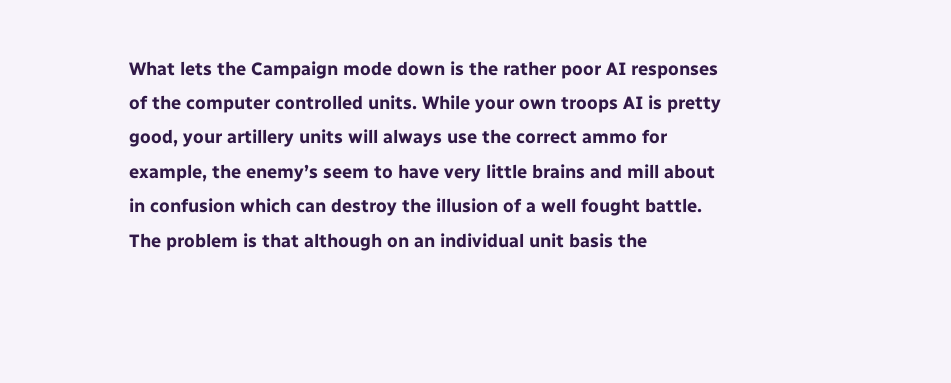What lets the Campaign mode down is the rather poor AI responses of the computer controlled units. While your own troops AI is pretty good, your artillery units will always use the correct ammo for example, the enemy’s seem to have very little brains and mill about in confusion which can destroy the illusion of a well fought battle. The problem is that although on an individual unit basis the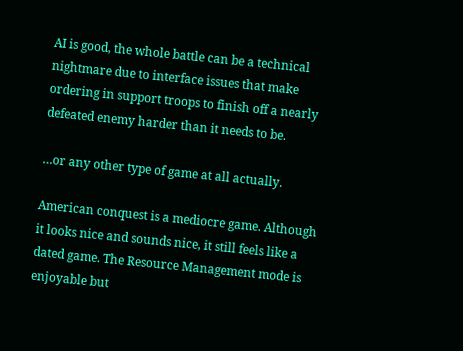AI is good, the whole battle can be a technical nightmare due to interface issues that make ordering in support troops to finish off a nearly defeated enemy harder than it needs to be.

…or any other type of game at all actually.

American conquest is a mediocre game. Although it looks nice and sounds nice, it still feels like a dated game. The Resource Management mode is enjoyable but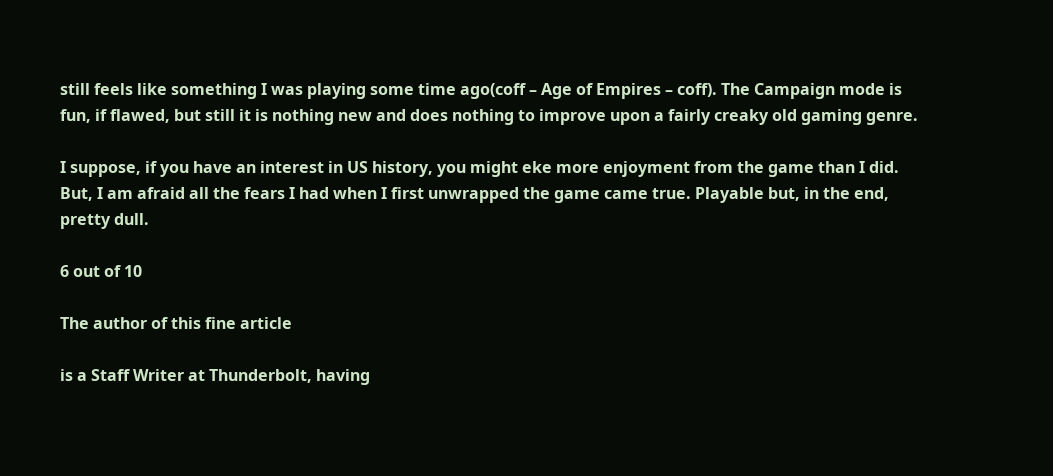still feels like something I was playing some time ago(coff – Age of Empires – coff). The Campaign mode is fun, if flawed, but still it is nothing new and does nothing to improve upon a fairly creaky old gaming genre.

I suppose, if you have an interest in US history, you might eke more enjoyment from the game than I did. But, I am afraid all the fears I had when I first unwrapped the game came true. Playable but, in the end, pretty dull.

6 out of 10

The author of this fine article

is a Staff Writer at Thunderbolt, having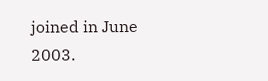joined in June 2003.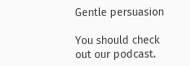Gentle persuasion

You should check out our podcast.